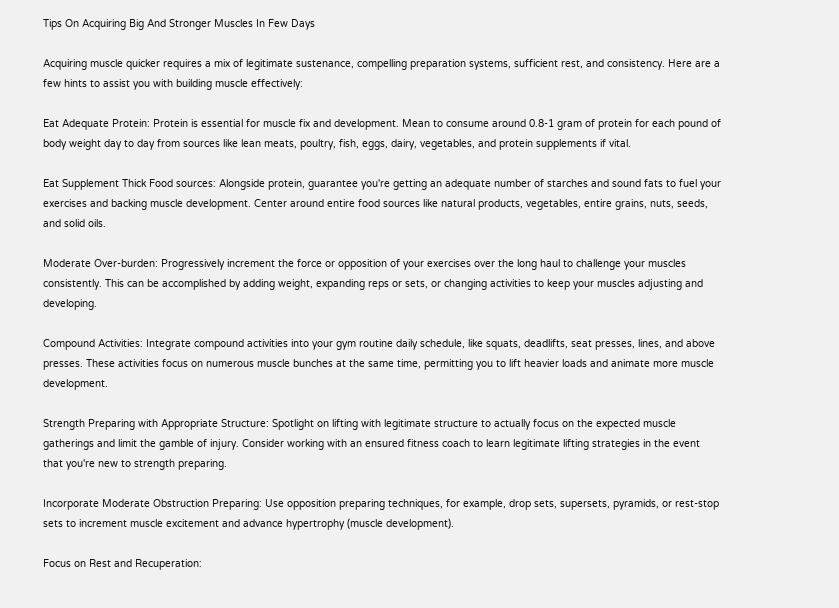Tips On Acquiring Big And Stronger Muscles In Few Days

Acquiring muscle quicker requires a mix of legitimate sustenance, compelling preparation systems, sufficient rest, and consistency. Here are a few hints to assist you with building muscle effectively:

Eat Adequate Protein: Protein is essential for muscle fix and development. Mean to consume around 0.8-1 gram of protein for each pound of body weight day to day from sources like lean meats, poultry, fish, eggs, dairy, vegetables, and protein supplements if vital.

Eat Supplement Thick Food sources: Alongside protein, guarantee you're getting an adequate number of starches and sound fats to fuel your exercises and backing muscle development. Center around entire food sources like natural products, vegetables, entire grains, nuts, seeds, and solid oils.

Moderate Over-burden: Progressively increment the force or opposition of your exercises over the long haul to challenge your muscles consistently. This can be accomplished by adding weight, expanding reps or sets, or changing activities to keep your muscles adjusting and developing.

Compound Activities: Integrate compound activities into your gym routine daily schedule, like squats, deadlifts, seat presses, lines, and above presses. These activities focus on numerous muscle bunches at the same time, permitting you to lift heavier loads and animate more muscle development.

Strength Preparing with Appropriate Structure: Spotlight on lifting with legitimate structure to actually focus on the expected muscle gatherings and limit the gamble of injury. Consider working with an ensured fitness coach to learn legitimate lifting strategies in the event that you're new to strength preparing.

Incorporate Moderate Obstruction Preparing: Use opposition preparing techniques, for example, drop sets, supersets, pyramids, or rest-stop sets to increment muscle excitement and advance hypertrophy (muscle development).

Focus on Rest and Recuperation: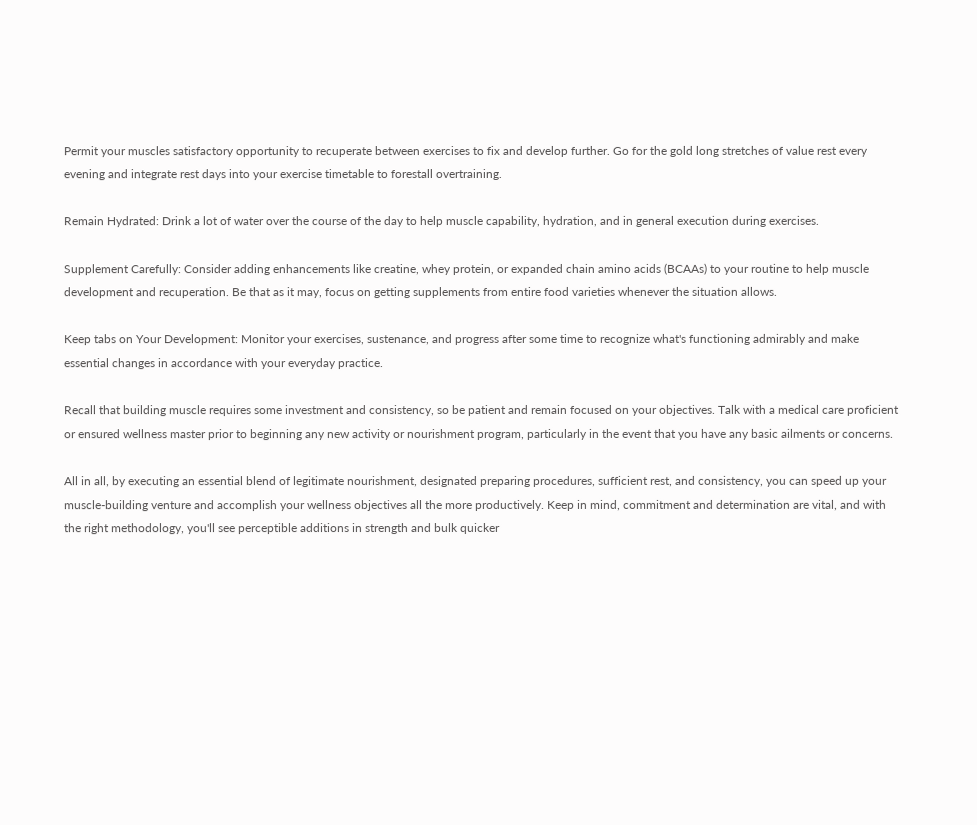Permit your muscles satisfactory opportunity to recuperate between exercises to fix and develop further. Go for the gold long stretches of value rest every evening and integrate rest days into your exercise timetable to forestall overtraining.

Remain Hydrated: Drink a lot of water over the course of the day to help muscle capability, hydration, and in general execution during exercises.

Supplement Carefully: Consider adding enhancements like creatine, whey protein, or expanded chain amino acids (BCAAs) to your routine to help muscle development and recuperation. Be that as it may, focus on getting supplements from entire food varieties whenever the situation allows.

Keep tabs on Your Development: Monitor your exercises, sustenance, and progress after some time to recognize what's functioning admirably and make essential changes in accordance with your everyday practice.

Recall that building muscle requires some investment and consistency, so be patient and remain focused on your objectives. Talk with a medical care proficient or ensured wellness master prior to beginning any new activity or nourishment program, particularly in the event that you have any basic ailments or concerns.

All in all, by executing an essential blend of legitimate nourishment, designated preparing procedures, sufficient rest, and consistency, you can speed up your muscle-building venture and accomplish your wellness objectives all the more productively. Keep in mind, commitment and determination are vital, and with the right methodology, you'll see perceptible additions in strength and bulk quicker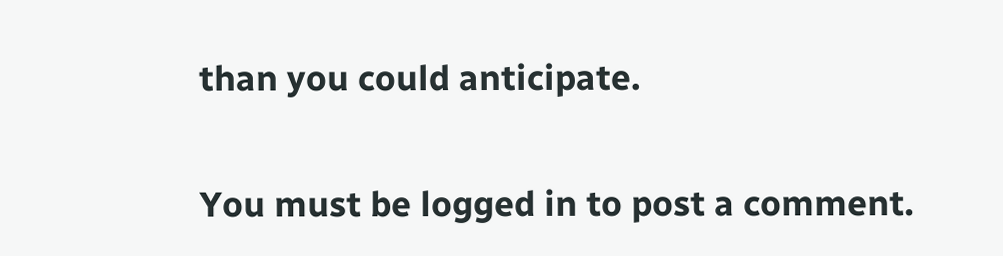than you could anticipate.


You must be logged in to post a comment.